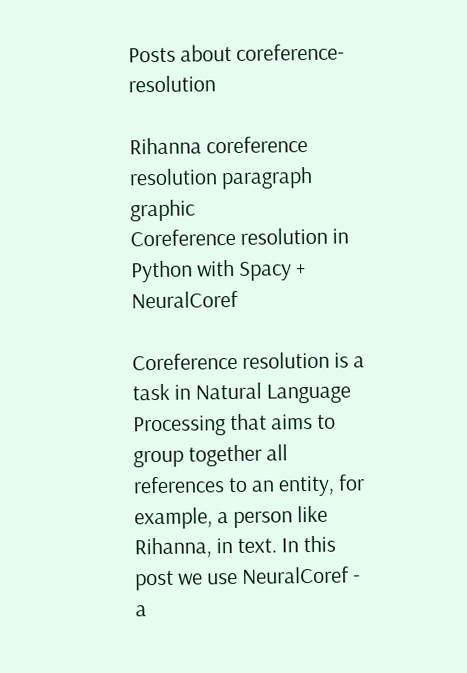Posts about coreference-resolution

Rihanna coreference resolution paragraph graphic
Coreference resolution in Python with Spacy + NeuralCoref

Coreference resolution is a task in Natural Language Processing that aims to group together all references to an entity, for example, a person like Rihanna, in text. In this post we use NeuralCoref - a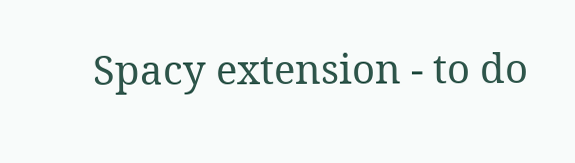Spacy extension - to do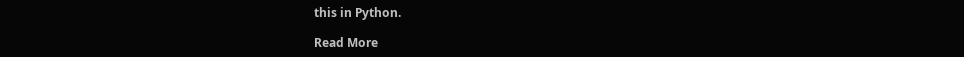this in Python.

Read More